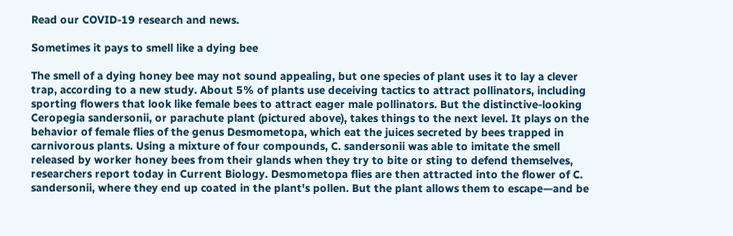Read our COVID-19 research and news.

Sometimes it pays to smell like a dying bee

The smell of a dying honey bee may not sound appealing, but one species of plant uses it to lay a clever trap, according to a new study. About 5% of plants use deceiving tactics to attract pollinators, including sporting flowers that look like female bees to attract eager male pollinators. But the distinctive-looking Ceropegia sandersonii, or parachute plant (pictured above), takes things to the next level. It plays on the behavior of female flies of the genus Desmometopa, which eat the juices secreted by bees trapped in carnivorous plants. Using a mixture of four compounds, C. sandersonii was able to imitate the smell released by worker honey bees from their glands when they try to bite or sting to defend themselves, researchers report today in Current Biology. Desmometopa flies are then attracted into the flower of C. sandersonii, where they end up coated in the plant's pollen. But the plant allows them to escape—and be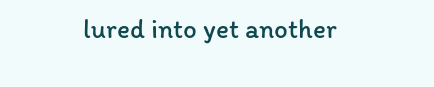lured into yet another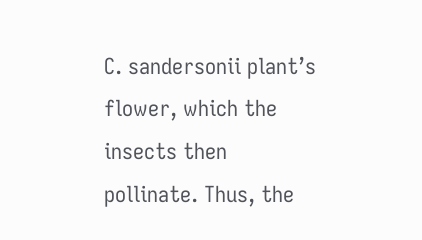C. sandersonii plant’s flower, which the insects then pollinate. Thus, the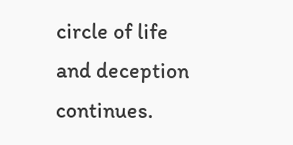circle of life and deception continues.